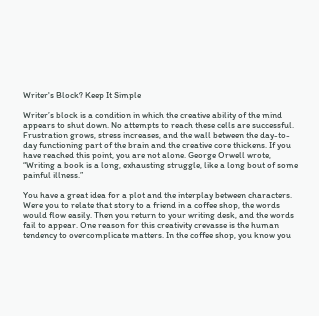Writer's Block? Keep It Simple

Writer’s block is a condition in which the creative ability of the mind appears to shut down. No attempts to reach these cells are successful. Frustration grows, stress increases, and the wall between the day-to-day functioning part of the brain and the creative core thickens. If you have reached this point, you are not alone. George Orwell wrote, “Writing a book is a long, exhausting struggle, like a long bout of some painful illness.”

You have a great idea for a plot and the interplay between characters. Were you to relate that story to a friend in a coffee shop, the words would flow easily. Then you return to your writing desk, and the words fail to appear. One reason for this creativity crevasse is the human tendency to overcomplicate matters. In the coffee shop, you know you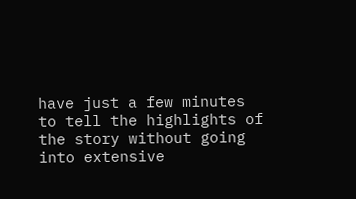have just a few minutes to tell the highlights of the story without going into extensive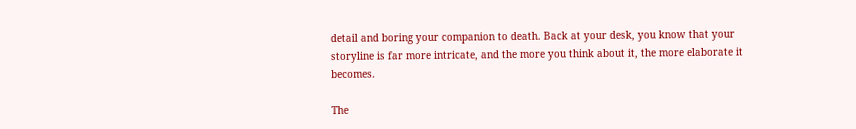detail and boring your companion to death. Back at your desk, you know that your storyline is far more intricate, and the more you think about it, the more elaborate it becomes.

The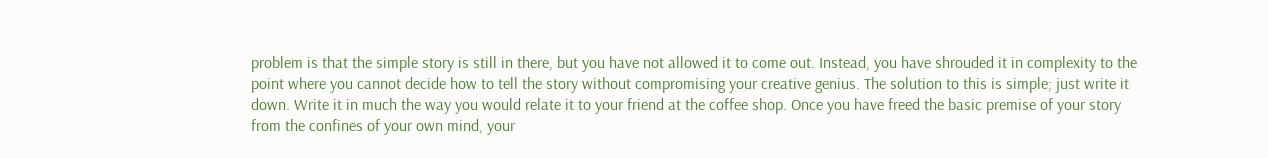problem is that the simple story is still in there, but you have not allowed it to come out. Instead, you have shrouded it in complexity to the point where you cannot decide how to tell the story without compromising your creative genius. The solution to this is simple; just write it down. Write it in much the way you would relate it to your friend at the coffee shop. Once you have freed the basic premise of your story from the confines of your own mind, your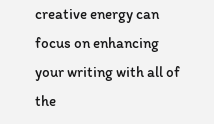creative energy can focus on enhancing your writing with all of the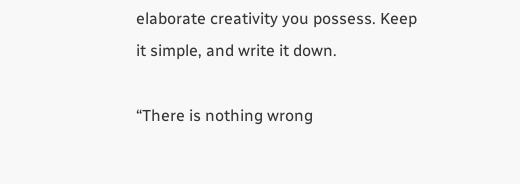elaborate creativity you possess. Keep it simple, and write it down.

“There is nothing wrong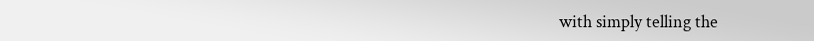with simply telling the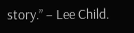story.” – Lee Child.